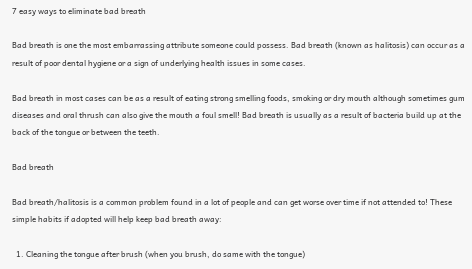7 easy ways to eliminate bad breath

Bad breath is one the most embarrassing attribute someone could possess. Bad breath (known as halitosis) can occur as a result of poor dental hygiene or a sign of underlying health issues in some cases.

Bad breath in most cases can be as a result of eating strong smelling foods, smoking or dry mouth although sometimes gum diseases and oral thrush can also give the mouth a foul smell! Bad breath is usually as a result of bacteria build up at the back of the tongue or between the teeth.

Bad breath

Bad breath/halitosis is a common problem found in a lot of people and can get worse over time if not attended to! These simple habits if adopted will help keep bad breath away:

  1. Cleaning the tongue after brush (when you brush, do same with the tongue)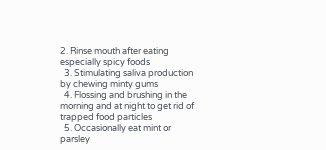2. Rinse mouth after eating especially spicy foods
  3. Stimulating saliva production by chewing minty gums
  4. Flossing and brushing in the morning and at night to get rid of trapped food particles
  5. Occasionally eat mint or parsley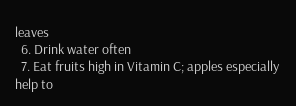leaves
  6. Drink water often
  7. Eat fruits high in Vitamin C; apples especially help to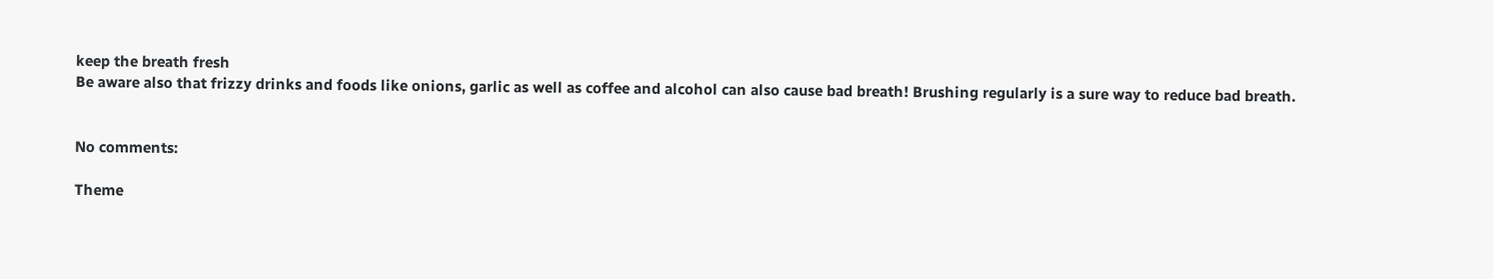keep the breath fresh
Be aware also that frizzy drinks and foods like onions, garlic as well as coffee and alcohol can also cause bad breath! Brushing regularly is a sure way to reduce bad breath.


No comments:

Theme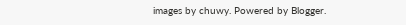images by chuwy. Powered by Blogger.